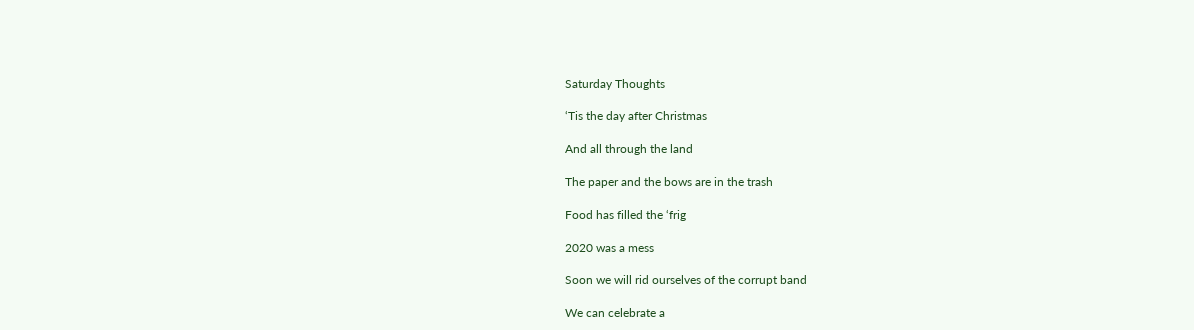Saturday Thoughts

‘Tis the day after Christmas

And all through the land

The paper and the bows are in the trash

Food has filled the ‘frig

2020 was a mess

Soon we will rid ourselves of the corrupt band

We can celebrate a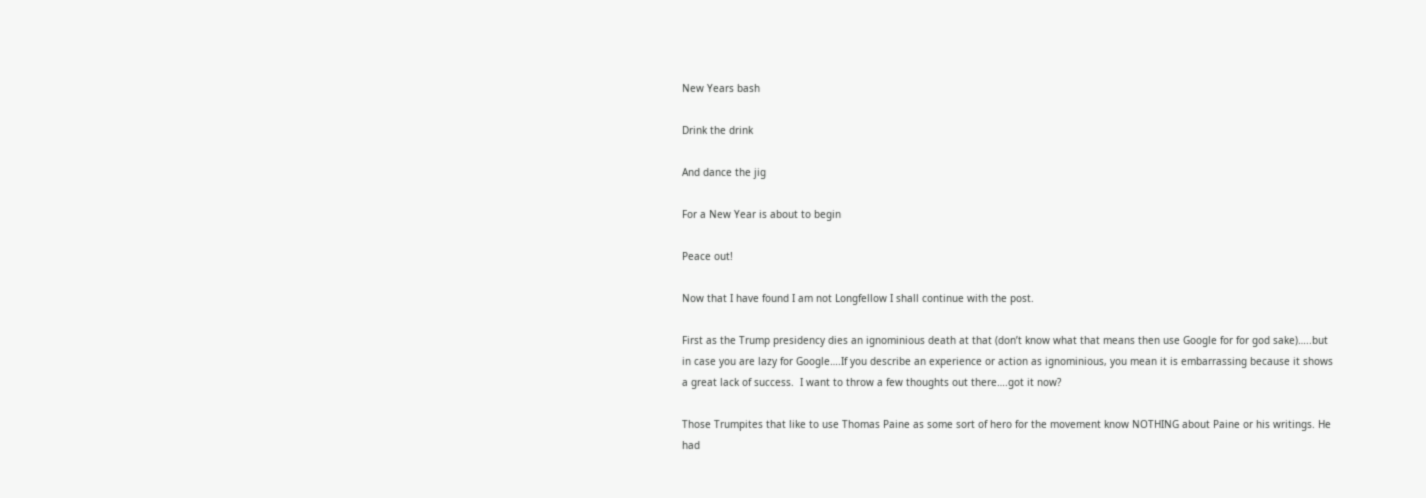New Years bash

Drink the drink

And dance the jig

For a New Year is about to begin

Peace out!

Now that I have found I am not Longfellow I shall continue with the post.

First as the Trump presidency dies an ignominious death at that (don’t know what that means then use Google for for god sake)…..but in case you are lazy for Google….If you describe an experience or action as ignominious, you mean it is embarrassing because it shows a great lack of success.  I want to throw a few thoughts out there….got it now?

Those Trumpites that like to use Thomas Paine as some sort of hero for the movement know NOTHING about Paine or his writings. He had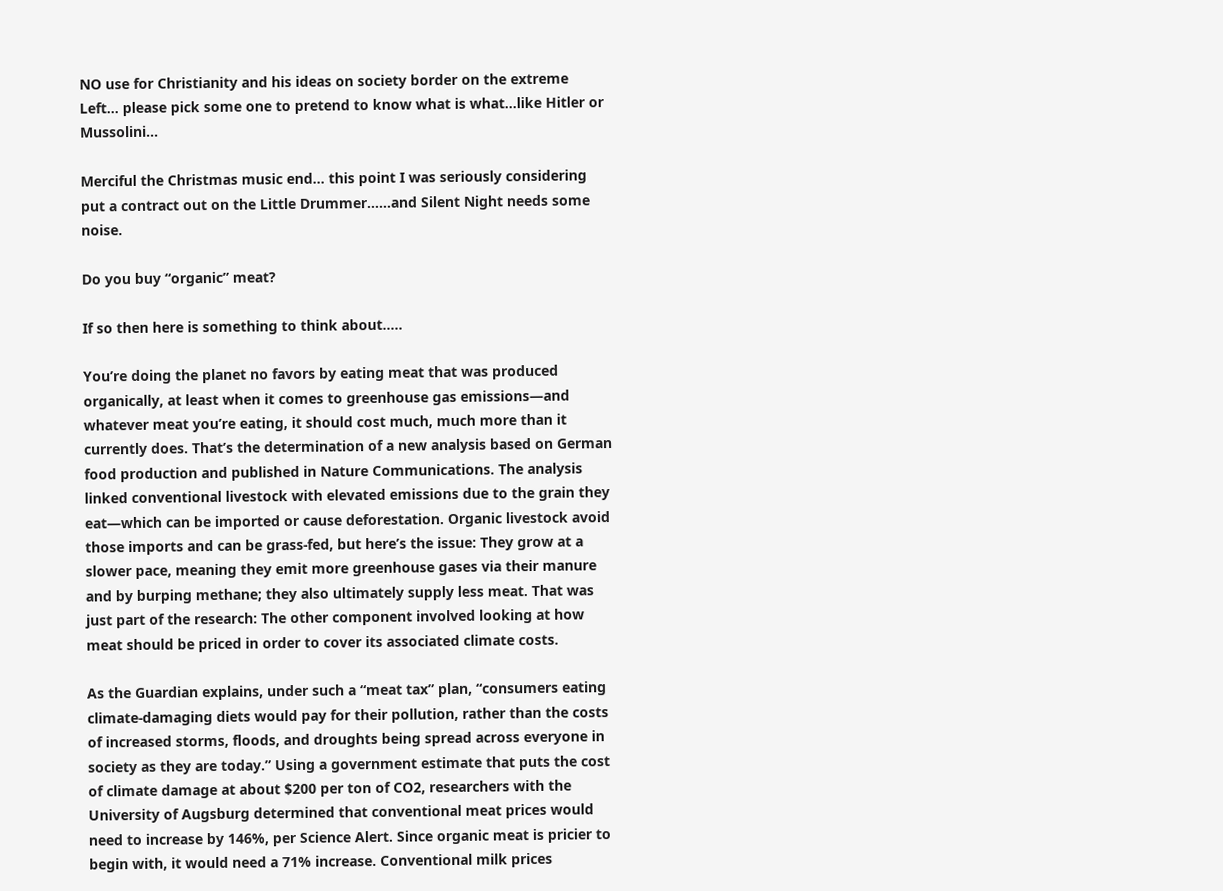NO use for Christianity and his ideas on society border on the extreme Left… please pick some one to pretend to know what is what…like Hitler or Mussolini…

Merciful the Christmas music end… this point I was seriously considering put a contract out on the Little Drummer……and Silent Night needs some noise.

Do you buy “organic” meat?

If so then here is something to think about…..

You’re doing the planet no favors by eating meat that was produced organically, at least when it comes to greenhouse gas emissions—and whatever meat you’re eating, it should cost much, much more than it currently does. That’s the determination of a new analysis based on German food production and published in Nature Communications. The analysis linked conventional livestock with elevated emissions due to the grain they eat—which can be imported or cause deforestation. Organic livestock avoid those imports and can be grass-fed, but here’s the issue: They grow at a slower pace, meaning they emit more greenhouse gases via their manure and by burping methane; they also ultimately supply less meat. That was just part of the research: The other component involved looking at how meat should be priced in order to cover its associated climate costs.

As the Guardian explains, under such a “meat tax” plan, “consumers eating climate-damaging diets would pay for their pollution, rather than the costs of increased storms, floods, and droughts being spread across everyone in society as they are today.” Using a government estimate that puts the cost of climate damage at about $200 per ton of CO2, researchers with the University of Augsburg determined that conventional meat prices would need to increase by 146%, per Science Alert. Since organic meat is pricier to begin with, it would need a 71% increase. Conventional milk prices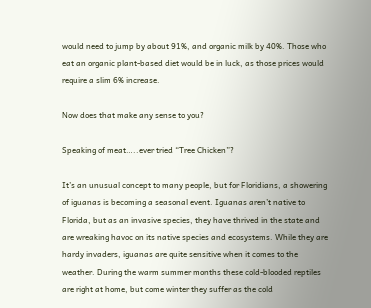would need to jump by about 91%, and organic milk by 40%. Those who eat an organic plant-based diet would be in luck, as those prices would require a slim 6% increase.

Now does that make any sense to you?

Speaking of meat…..ever tried “Tree Chicken”?

It’s an unusual concept to many people, but for Floridians, a showering of iguanas is becoming a seasonal event. Iguanas aren’t native to Florida, but as an invasive species, they have thrived in the state and are wreaking havoc on its native species and ecosystems. While they are hardy invaders, iguanas are quite sensitive when it comes to the weather. During the warm summer months these cold-blooded reptiles are right at home, but come winter they suffer as the cold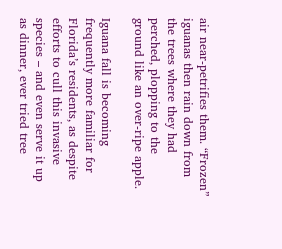air near-petrifies them. “Frozen” iguanas then rain down from the trees where they had perched, plopping to the ground like an over-ripe apple.

Iguana fall is becoming frequently more familiar for Florida’s residents, as despite efforts to cull this invasive species – and even serve it up as dinner, ever tried tree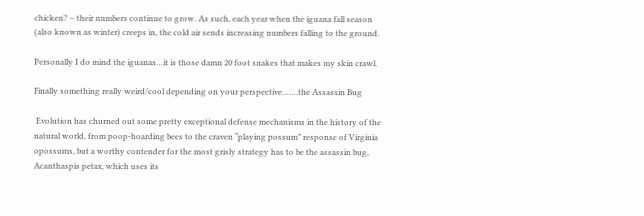chicken? – their numbers continue to grow. As such, each year when the iguana fall season (also known as winter) creeps in, the cold air sends increasing numbers falling to the ground.

Personally I do mind the iguanas…it is those damn 20 foot snakes that makes my skin crawl.

Finally something really weird/cool depending on your perspective…….the Assassin Bug

 Evolution has churned out some pretty exceptional defense mechanisms in the history of the natural world, from poop-hoarding bees to the craven “playing possum” response of Virginia opossums, but a worthy contender for the most grisly strategy has to be the assassin bug, Acanthaspis petax, which uses its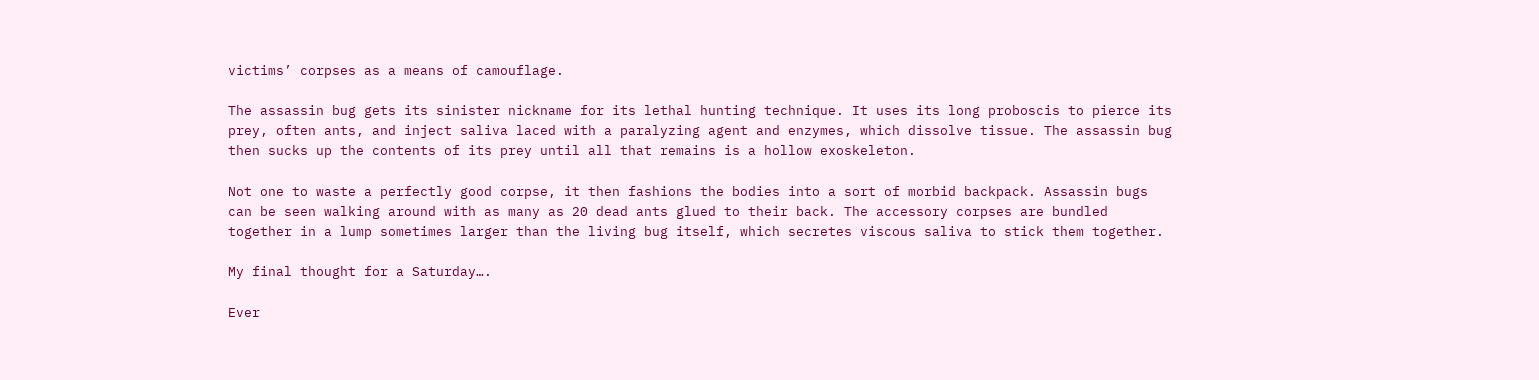victims’ corpses as a means of camouflage.

The assassin bug gets its sinister nickname for its lethal hunting technique. It uses its long proboscis to pierce its prey, often ants, and inject saliva laced with a paralyzing agent and enzymes, which dissolve tissue. The assassin bug then sucks up the contents of its prey until all that remains is a hollow exoskeleton.

Not one to waste a perfectly good corpse, it then fashions the bodies into a sort of morbid backpack. Assassin bugs can be seen walking around with as many as 20 dead ants glued to their back. The accessory corpses are bundled together in a lump sometimes larger than the living bug itself, which secretes viscous saliva to stick them together.

My final thought for a Saturday….

Ever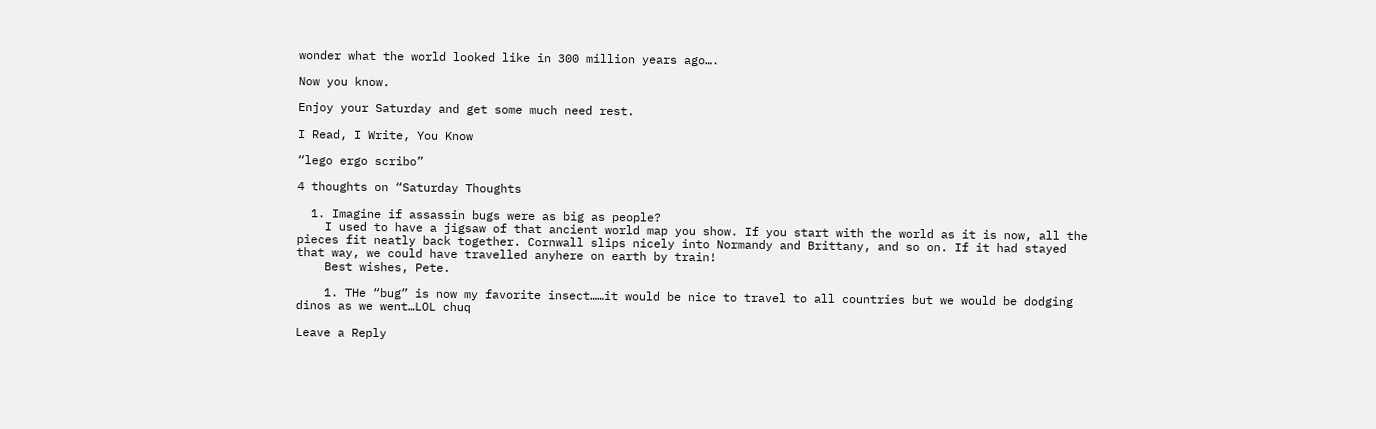wonder what the world looked like in 300 million years ago….

Now you know.

Enjoy your Saturday and get some much need rest.

I Read, I Write, You Know

“lego ergo scribo”

4 thoughts on “Saturday Thoughts

  1. Imagine if assassin bugs were as big as people?
    I used to have a jigsaw of that ancient world map you show. If you start with the world as it is now, all the pieces fit neatly back together. Cornwall slips nicely into Normandy and Brittany, and so on. If it had stayed that way, we could have travelled anyhere on earth by train!
    Best wishes, Pete.

    1. THe “bug” is now my favorite insect……it would be nice to travel to all countries but we would be dodging dinos as we went…LOL chuq

Leave a Reply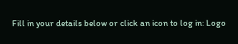Fill in your details below or click an icon to log in: Logo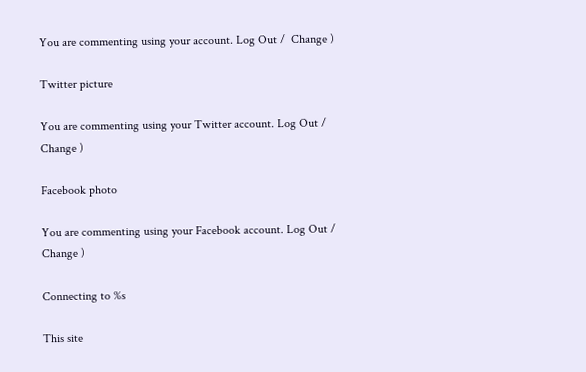You are commenting using your account. Log Out /  Change )

Twitter picture

You are commenting using your Twitter account. Log Out /  Change )

Facebook photo

You are commenting using your Facebook account. Log Out /  Change )

Connecting to %s

This site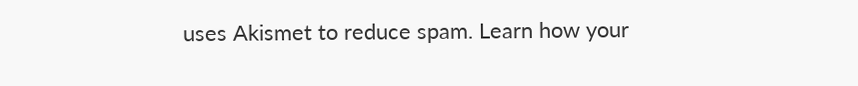uses Akismet to reduce spam. Learn how your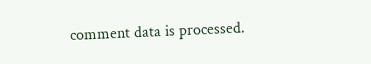comment data is processed.